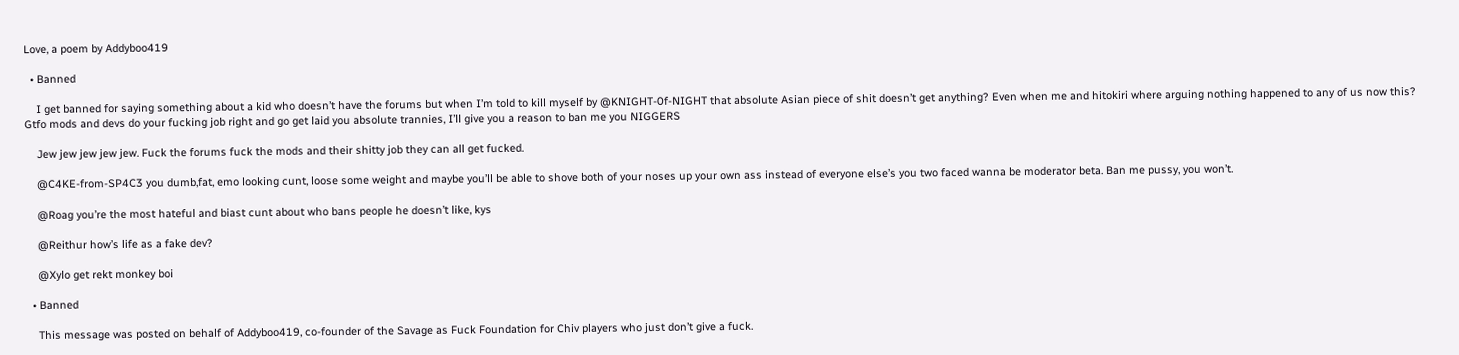Love, a poem by Addyboo419

  • Banned

    I get banned for saying something about a kid who doesn’t have the forums but when I’m told to kill myself by @KNIGHT-0f-NIGHT that absolute Asian piece of shit doesn’t get anything? Even when me and hitokiri where arguing nothing happened to any of us now this? Gtfo mods and devs do your fucking job right and go get laid you absolute trannies, I’ll give you a reason to ban me you NIGGERS

    Jew jew jew jew jew. Fuck the forums fuck the mods and their shitty job they can all get fucked.

    @C4KE-from-SP4C3 you dumb,fat, emo looking cunt, loose some weight and maybe you’ll be able to shove both of your noses up your own ass instead of everyone else’s you two faced wanna be moderator beta. Ban me pussy, you won’t.

    @Roag you’re the most hateful and biast cunt about who bans people he doesn’t like, kys

    @Reithur how’s life as a fake dev?

    @Xylo get rekt monkey boi

  • Banned

    This message was posted on behalf of Addyboo419, co-founder of the Savage as Fuck Foundation for Chiv players who just don’t give a fuck.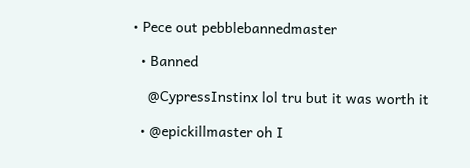• Pece out pebblebannedmaster

  • Banned

    @CypressInstinx lol tru but it was worth it

  • @epickillmaster oh I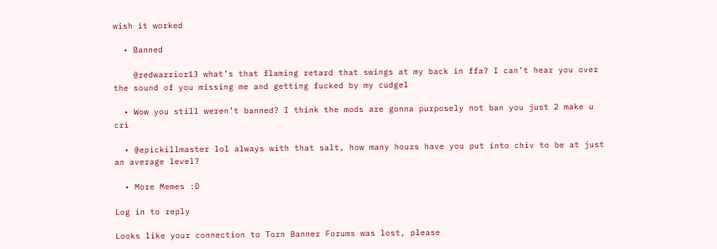wish it worked

  • Banned

    @redwarrior13 what’s that flaming retard that swings at my back in ffa? I can’t hear you over the sound of you missing me and getting fucked by my cudgel

  • Wow you still weren’t banned? I think the mods are gonna purposely not ban you just 2 make u cri

  • @epickillmaster lol always with that salt, how many hours have you put into chiv to be at just an average level?

  • More Memes :D

Log in to reply

Looks like your connection to Torn Banner Forums was lost, please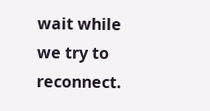wait while we try to reconnect.